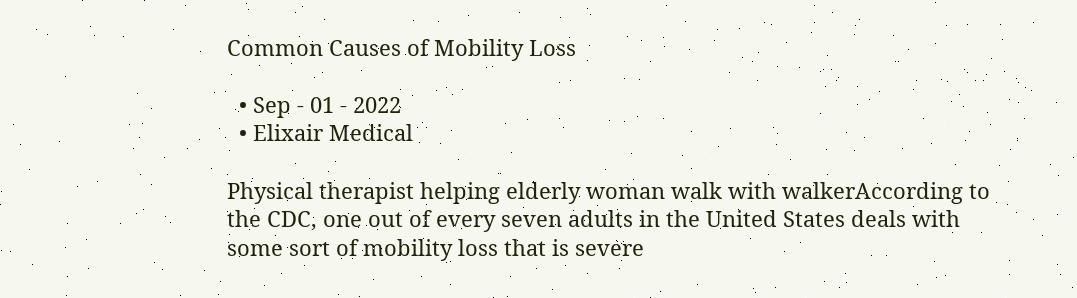Common Causes of Mobility Loss

  • Sep - 01 - 2022
  • Elixair Medical

Physical therapist helping elderly woman walk with walkerAccording to the CDC, one out of every seven adults in the United States deals with some sort of mobility loss that is severe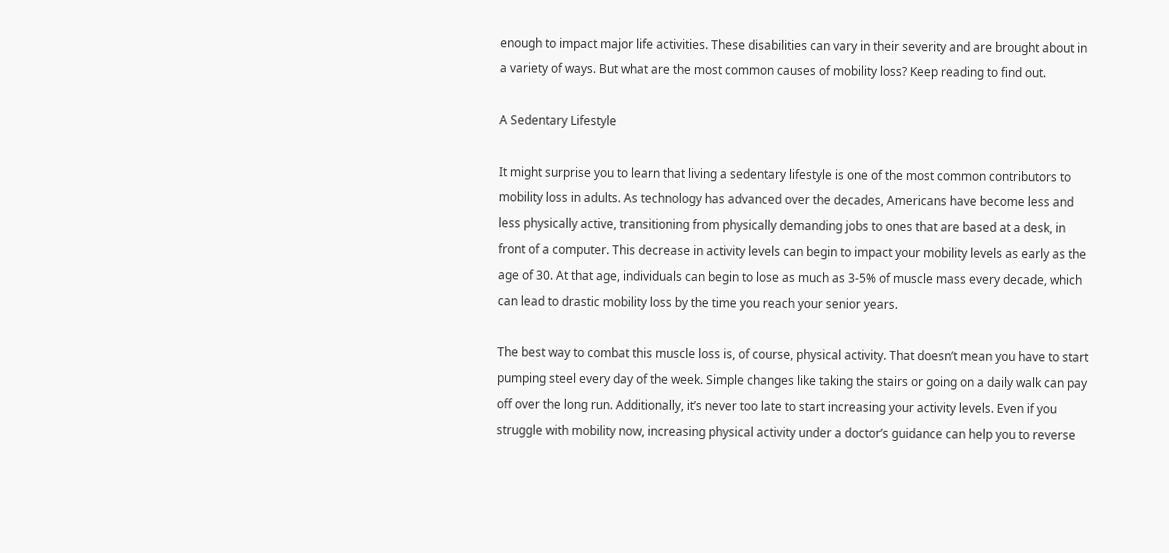enough to impact major life activities. These disabilities can vary in their severity and are brought about in a variety of ways. But what are the most common causes of mobility loss? Keep reading to find out.

A Sedentary Lifestyle

It might surprise you to learn that living a sedentary lifestyle is one of the most common contributors to mobility loss in adults. As technology has advanced over the decades, Americans have become less and less physically active, transitioning from physically demanding jobs to ones that are based at a desk, in front of a computer. This decrease in activity levels can begin to impact your mobility levels as early as the age of 30. At that age, individuals can begin to lose as much as 3-5% of muscle mass every decade, which can lead to drastic mobility loss by the time you reach your senior years.

The best way to combat this muscle loss is, of course, physical activity. That doesn’t mean you have to start pumping steel every day of the week. Simple changes like taking the stairs or going on a daily walk can pay off over the long run. Additionally, it’s never too late to start increasing your activity levels. Even if you struggle with mobility now, increasing physical activity under a doctor’s guidance can help you to reverse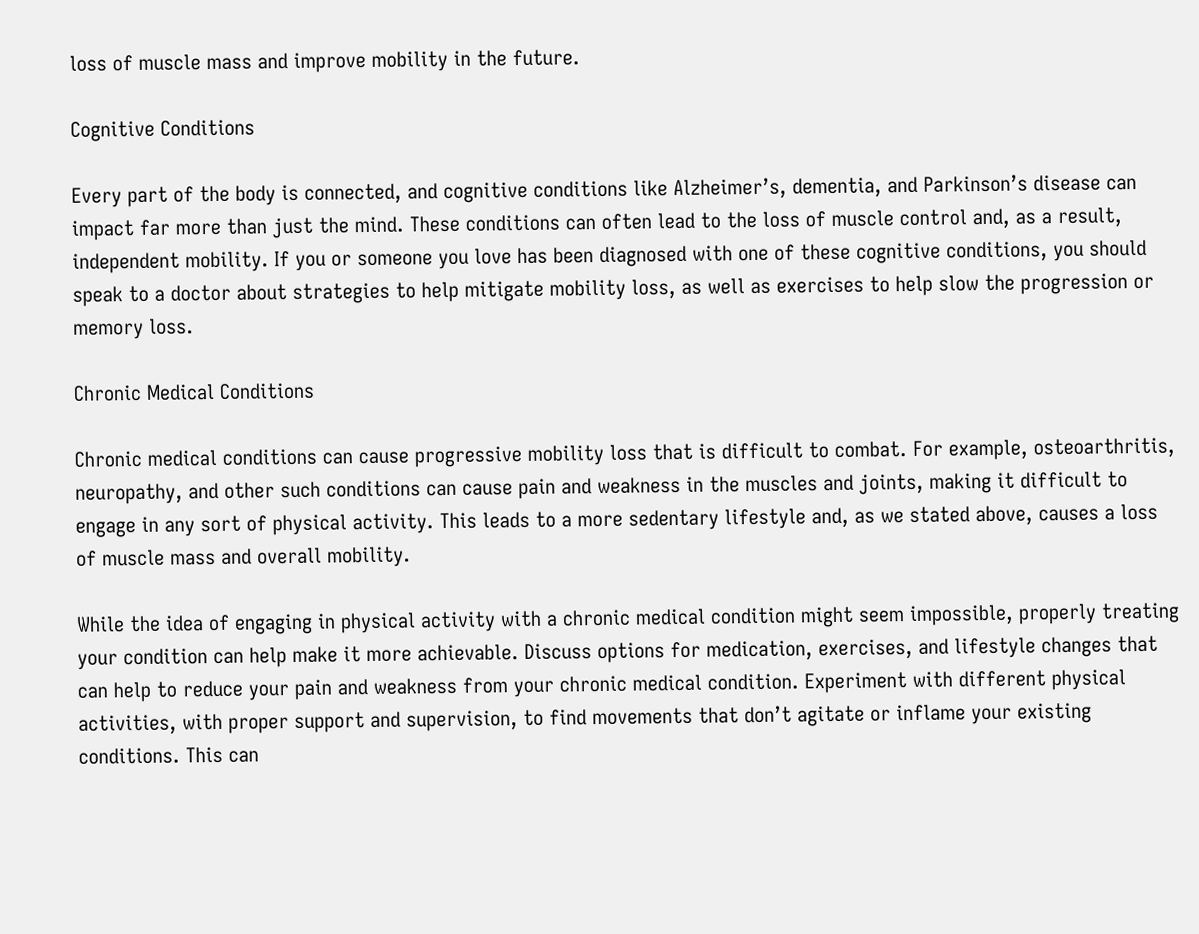loss of muscle mass and improve mobility in the future.

Cognitive Conditions

Every part of the body is connected, and cognitive conditions like Alzheimer’s, dementia, and Parkinson’s disease can impact far more than just the mind. These conditions can often lead to the loss of muscle control and, as a result, independent mobility. If you or someone you love has been diagnosed with one of these cognitive conditions, you should speak to a doctor about strategies to help mitigate mobility loss, as well as exercises to help slow the progression or memory loss.

Chronic Medical Conditions

Chronic medical conditions can cause progressive mobility loss that is difficult to combat. For example, osteoarthritis, neuropathy, and other such conditions can cause pain and weakness in the muscles and joints, making it difficult to engage in any sort of physical activity. This leads to a more sedentary lifestyle and, as we stated above, causes a loss of muscle mass and overall mobility.

While the idea of engaging in physical activity with a chronic medical condition might seem impossible, properly treating your condition can help make it more achievable. Discuss options for medication, exercises, and lifestyle changes that can help to reduce your pain and weakness from your chronic medical condition. Experiment with different physical activities, with proper support and supervision, to find movements that don’t agitate or inflame your existing conditions. This can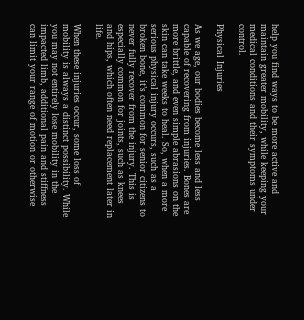help you find ways to be more active and maintain greater mobility, while keeping your medical conditions and their symptoms under control.

Physical Injuries

As we age, our bodies become less and less capable of recovering from injuries. Bones are more brittle, and even simple abrasions on the skin can take weeks to heal. So, when a more serious physical injury occurs, such as a broken bone, it’s common for senior citizens to never fully recover from the injury. This is especially common for joints, such as knees and hips, which often need replacement later in life.

When these injuries occur, some loss of mobility is always a distinct possibility. While you may not entirely lose mobility in the impacted limb, additional pain and stiffness can limit your range of motion or otherwise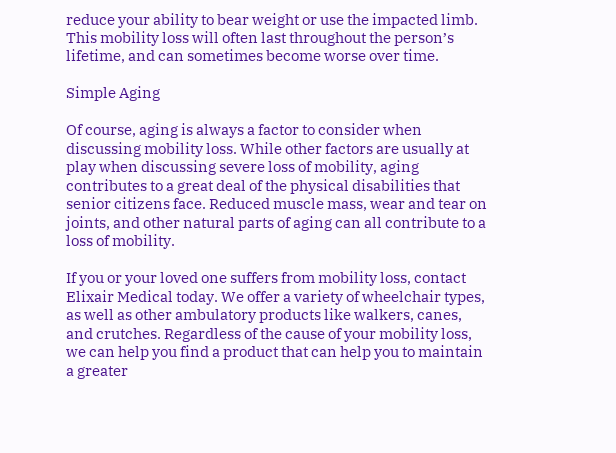reduce your ability to bear weight or use the impacted limb. This mobility loss will often last throughout the person’s lifetime, and can sometimes become worse over time.

Simple Aging

Of course, aging is always a factor to consider when discussing mobility loss. While other factors are usually at play when discussing severe loss of mobility, aging contributes to a great deal of the physical disabilities that senior citizens face. Reduced muscle mass, wear and tear on joints, and other natural parts of aging can all contribute to a loss of mobility.

If you or your loved one suffers from mobility loss, contact Elixair Medical today. We offer a variety of wheelchair types, as well as other ambulatory products like walkers, canes, and crutches. Regardless of the cause of your mobility loss, we can help you find a product that can help you to maintain a greater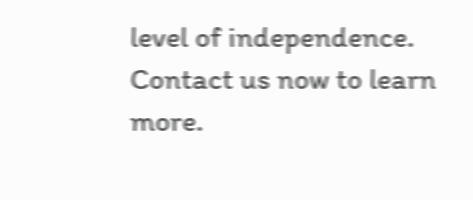level of independence. Contact us now to learn more.